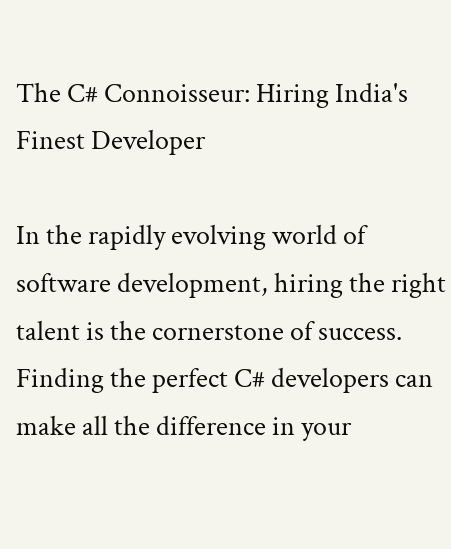The C# Connoisseur: Hiring India's Finest Developer

In the rapidly evolving world of software development, hiring the right talent is the cornerstone of success. Finding the perfect C# developers can make all the difference in your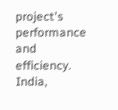project's performance and efficiency. India,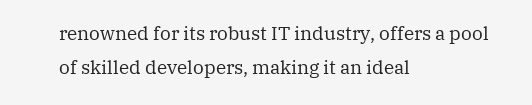renowned for its robust IT industry, offers a pool of skilled developers, making it an ideal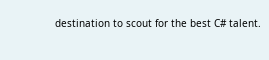destination to scout for the best C# talent.